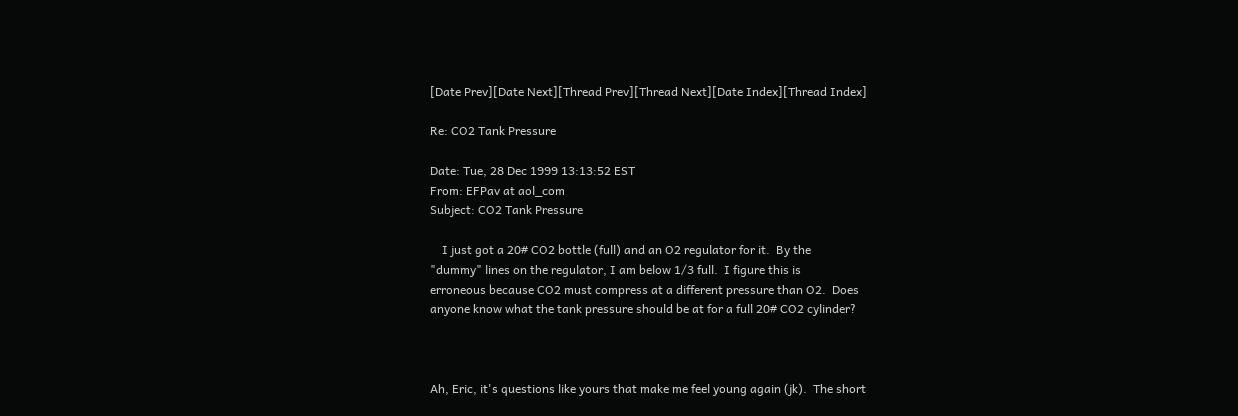[Date Prev][Date Next][Thread Prev][Thread Next][Date Index][Thread Index]

Re: CO2 Tank Pressure

Date: Tue, 28 Dec 1999 13:13:52 EST
From: EFPav at aol_com
Subject: CO2 Tank Pressure

    I just got a 20# CO2 bottle (full) and an O2 regulator for it.  By the
"dummy" lines on the regulator, I am below 1/3 full.  I figure this is
erroneous because CO2 must compress at a different pressure than O2.  Does
anyone know what the tank pressure should be at for a full 20# CO2 cylinder?



Ah, Eric, it's questions like yours that make me feel young again (jk).  The short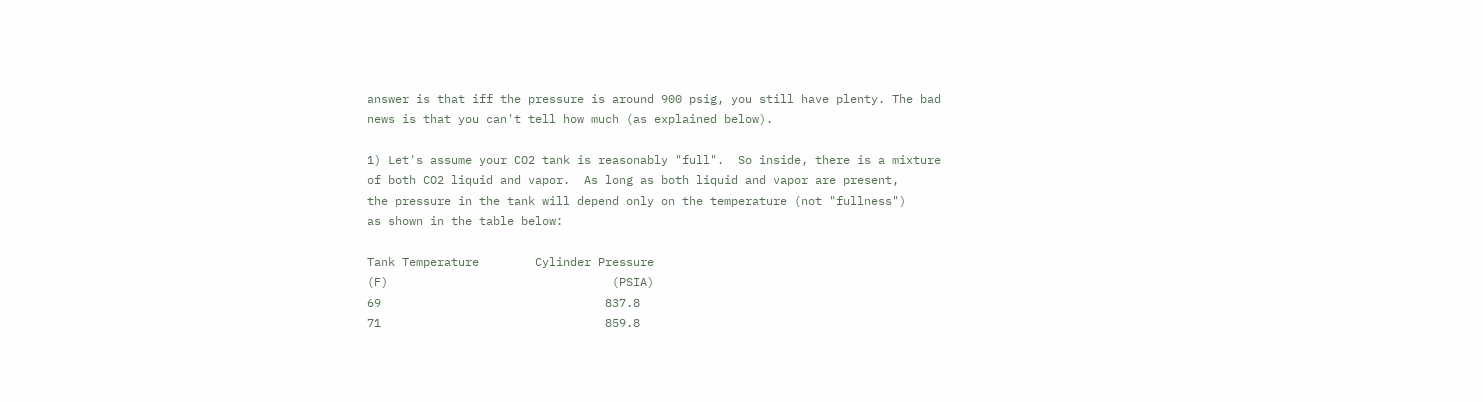answer is that iff the pressure is around 900 psig, you still have plenty. The bad
news is that you can't tell how much (as explained below).

1) Let's assume your CO2 tank is reasonably "full".  So inside, there is a mixture
of both CO2 liquid and vapor.  As long as both liquid and vapor are present,
the pressure in the tank will depend only on the temperature (not "fullness")
as shown in the table below:

Tank Temperature        Cylinder Pressure
(F)                                (PSIA)
69                                837.8
71                                859.8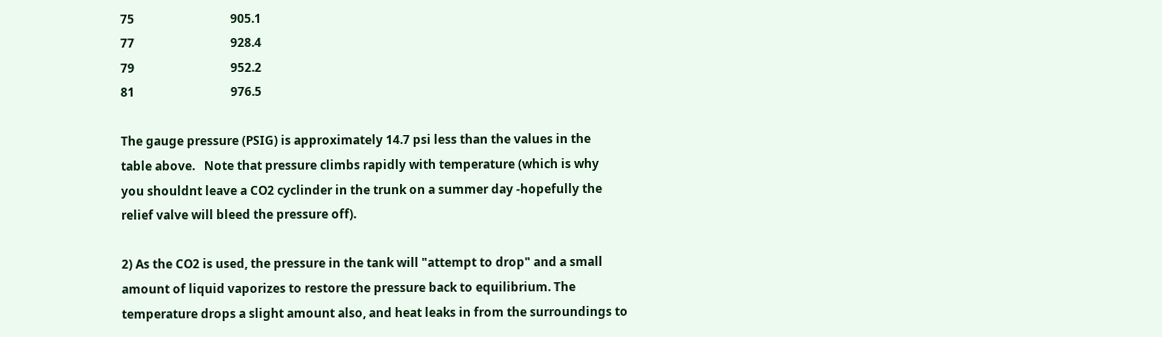75                                905.1
77                                928.4
79                                952.2
81                                976.5

The gauge pressure (PSIG) is approximately 14.7 psi less than the values in the
table above.   Note that pressure climbs rapidly with temperature (which is why
you shouldnt leave a CO2 cyclinder in the trunk on a summer day -hopefully the
relief valve will bleed the pressure off).

2) As the CO2 is used, the pressure in the tank will "attempt to drop" and a small
amount of liquid vaporizes to restore the pressure back to equilibrium. The
temperature drops a slight amount also, and heat leaks in from the surroundings to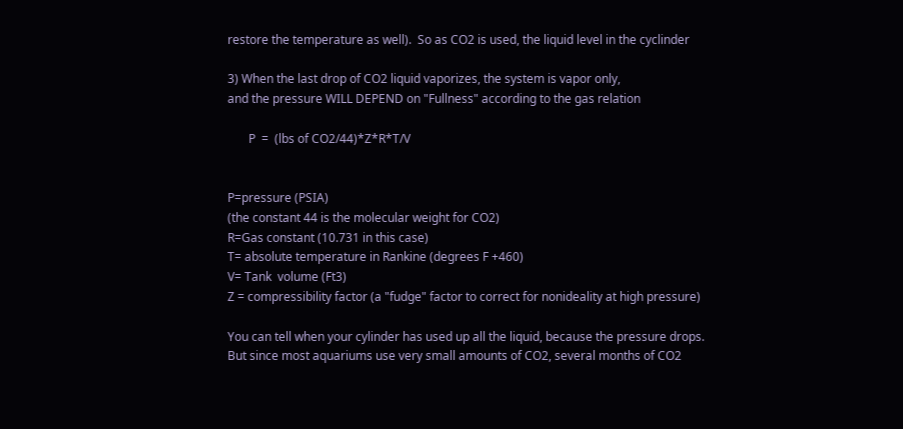restore the temperature as well).  So as CO2 is used, the liquid level in the cyclinder

3) When the last drop of CO2 liquid vaporizes, the system is vapor only,
and the pressure WILL DEPEND on "Fullness" according to the gas relation

       P  =  (lbs of CO2/44)*Z*R*T/V


P=pressure (PSIA)
(the constant 44 is the molecular weight for CO2)
R=Gas constant (10.731 in this case)
T= absolute temperature in Rankine (degrees F +460)
V= Tank  volume (Ft3)
Z = compressibility factor (a "fudge" factor to correct for nonideality at high pressure)

You can tell when your cylinder has used up all the liquid, because the pressure drops.
But since most aquariums use very small amounts of CO2, several months of CO2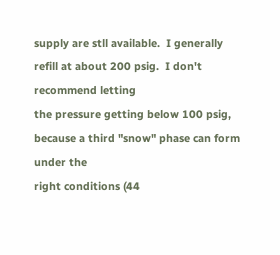supply are stll available.  I generally refill at about 200 psig.  I don't recommend letting
the pressure getting below 100 psig, because a third "snow" phase can form  under the
right conditions (44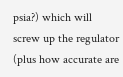psia?) which will screw up the regulator (plus how accurate are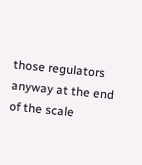those regulators
anyway at the end of the scale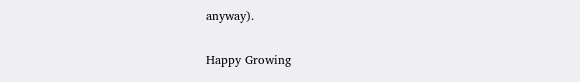anyway).

Happy Growing